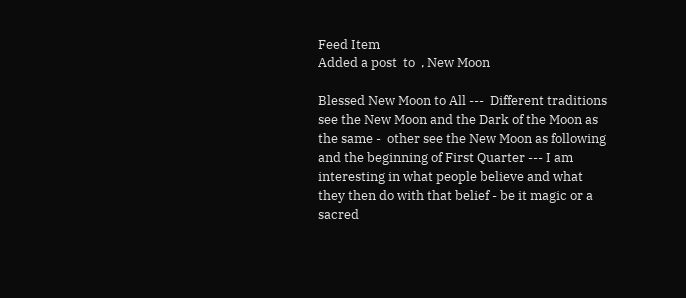Feed Item
Added a post  to  , New Moon

Blessed New Moon to All ---  Different traditions see the New Moon and the Dark of the Moon as the same -  other see the New Moon as following and the beginning of First Quarter --- I am interesting in what people believe and what they then do with that belief - be it magic or a sacred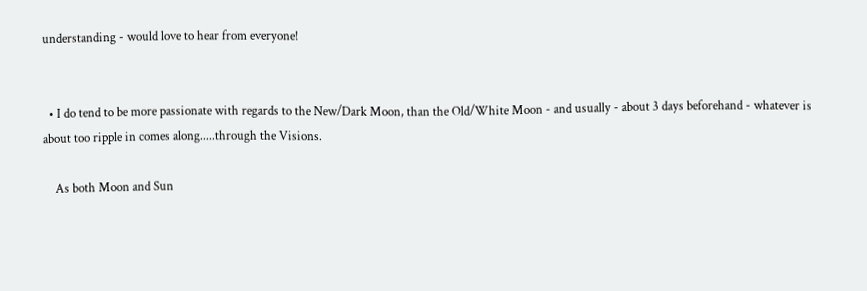understanding - would love to hear from everyone!


  • I do tend to be more passionate with regards to the New/Dark Moon, than the Old/White Moon - and usually - about 3 days beforehand - whatever is about too ripple in comes along.....through the Visions.

    As both Moon and Sun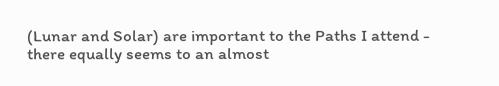(Lunar and Solar) are important to the Paths I attend - there equally seems to an almost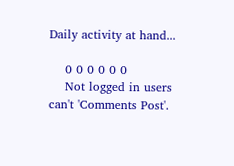Daily activity at hand...

    0 0 0 0 0 0
    Not logged in users can't 'Comments Post'.